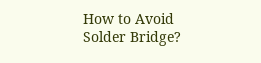How to Avoid Solder Bridge?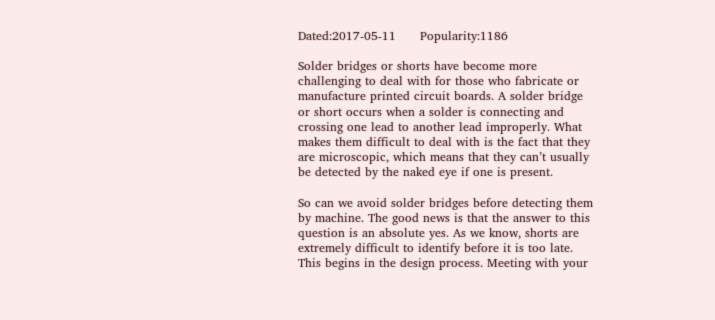Dated:2017-05-11      Popularity:1186

Solder bridges or shorts have become more challenging to deal with for those who fabricate or manufacture printed circuit boards. A solder bridge or short occurs when a solder is connecting and crossing one lead to another lead improperly. What makes them difficult to deal with is the fact that they are microscopic, which means that they can’t usually be detected by the naked eye if one is present.

So can we avoid solder bridges before detecting them by machine. The good news is that the answer to this question is an absolute yes. As we know, shorts are extremely difficult to identify before it is too late. This begins in the design process. Meeting with your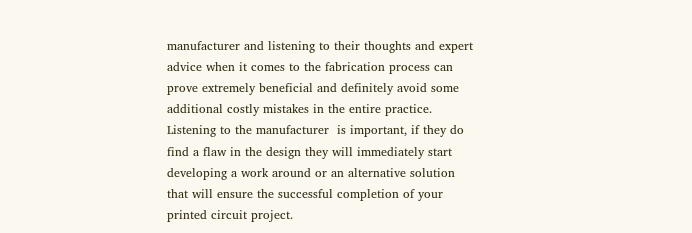manufacturer and listening to their thoughts and expert advice when it comes to the fabrication process can prove extremely beneficial and definitely avoid some additional costly mistakes in the entire practice. Listening to the manufacturer  is important, if they do find a flaw in the design they will immediately start developing a work around or an alternative solution that will ensure the successful completion of your printed circuit project.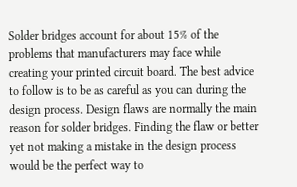Solder bridges account for about 15% of the problems that manufacturers may face while creating your printed circuit board. The best advice to follow is to be as careful as you can during the design process. Design flaws are normally the main reason for solder bridges. Finding the flaw or better yet not making a mistake in the design process would be the perfect way to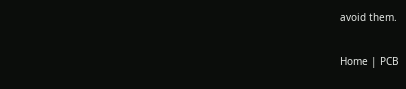avoid them.

Home | PCB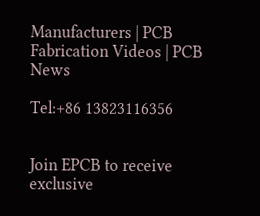Manufacturers | PCB Fabrication Videos | PCB News

Tel:+86 13823116356


Join EPCB to receive exclusive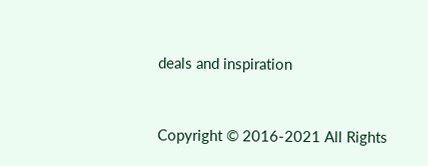deals and inspiration



Copyright © 2016-2021 All Rights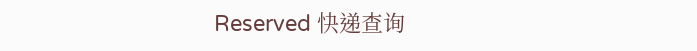Reserved 快递查询